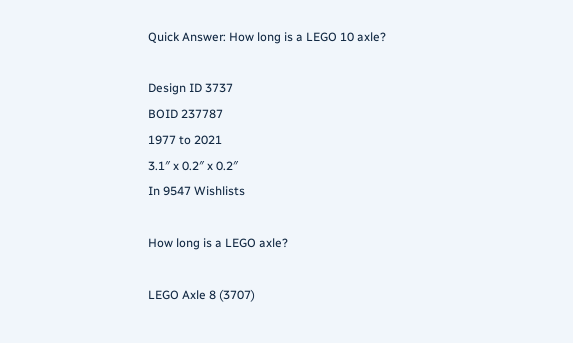Quick Answer: How long is a LEGO 10 axle?

Design ID 3737
BOID 237787
1977 to 2021
3.1″ x 0.2″ x 0.2″
In 9547 Wishlists

How long is a LEGO axle?

LEGO Axle 8 (3707)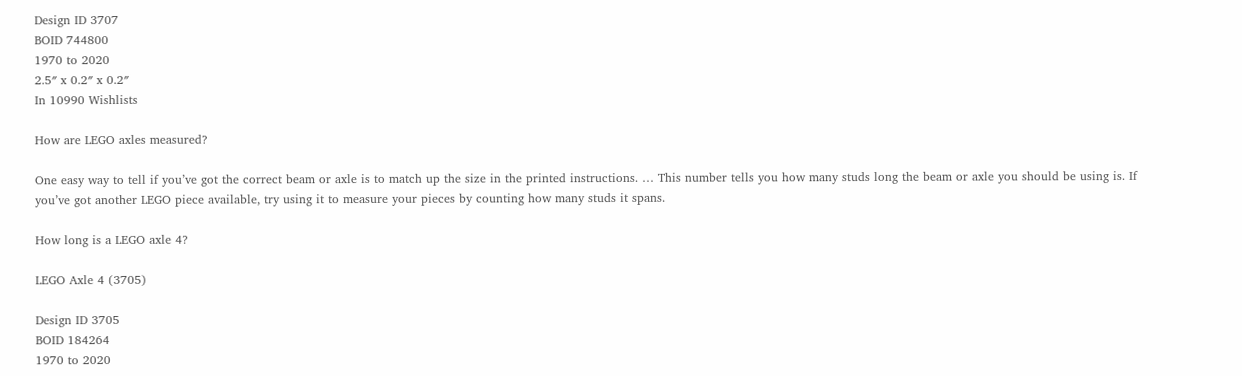Design ID 3707
BOID 744800
1970 to 2020
2.5″ x 0.2″ x 0.2″
In 10990 Wishlists

How are LEGO axles measured?

One easy way to tell if you’ve got the correct beam or axle is to match up the size in the printed instructions. … This number tells you how many studs long the beam or axle you should be using is. If you’ve got another LEGO piece available, try using it to measure your pieces by counting how many studs it spans.

How long is a LEGO axle 4?

LEGO Axle 4 (3705)

Design ID 3705
BOID 184264
1970 to 2020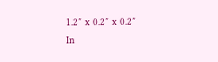1.2″ x 0.2″ x 0.2″
In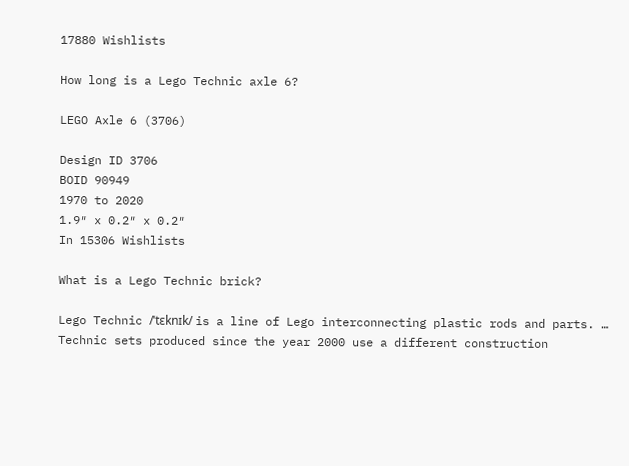17880 Wishlists

How long is a Lego Technic axle 6?

LEGO Axle 6 (3706)

Design ID 3706
BOID 90949
1970 to 2020
1.9″ x 0.2″ x 0.2″
In 15306 Wishlists

What is a Lego Technic brick?

Lego Technic /ˈtɛknɪk/ is a line of Lego interconnecting plastic rods and parts. … Technic sets produced since the year 2000 use a different construction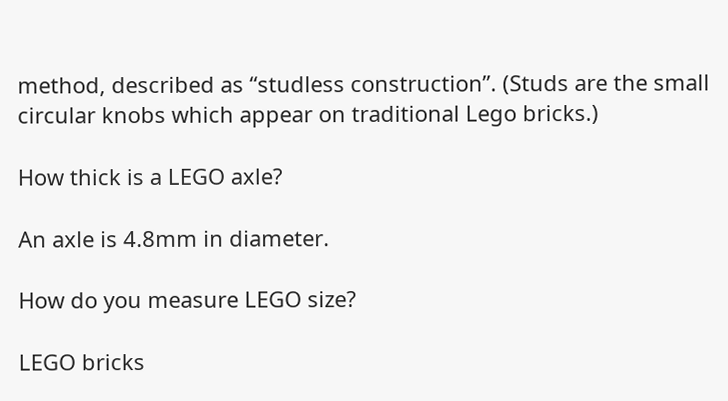method, described as “studless construction”. (Studs are the small circular knobs which appear on traditional Lego bricks.)

How thick is a LEGO axle?

An axle is 4.8mm in diameter.

How do you measure LEGO size?

LEGO bricks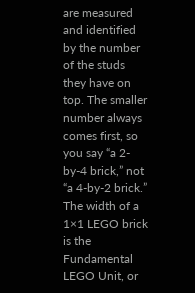are measured and identified by the number of the studs they have on top. The smaller number always comes first, so you say “a 2-by-4 brick,” not “a 4-by-2 brick.” The width of a 1×1 LEGO brick is the Fundamental LEGO Unit, or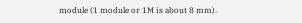module (1 module or 1M is about 8 mm).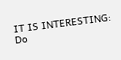IT IS INTERESTING:  Do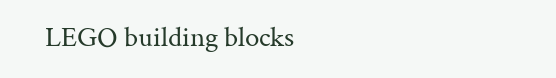LEGO building blocks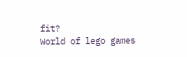fit?
World of lego games